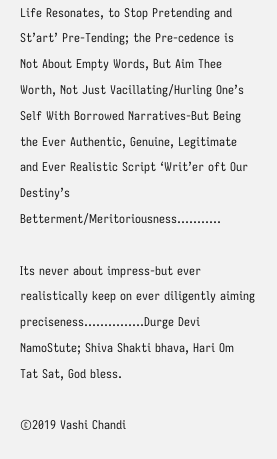Life Resonates, to Stop Pretending and St’art’ Pre-Tending; the Pre-cedence is Not About Empty Words, But Aim Thee Worth, Not Just Vacillating/Hurling One’s Self With Borrowed Narratives-But Being the Ever Authentic, Genuine, Legitimate and Ever Realistic Script ‘Writ’er oft Our Destiny’s Betterment/Meritoriousness………..

Its never about impress-but ever realistically keep on ever diligently aiming preciseness……………Durge Devi NamoStute; Shiva Shakti bhava, Hari Om Tat Sat, God bless.

©2019 Vashi Chandi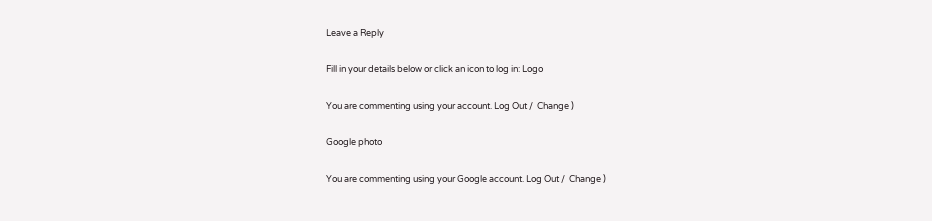Leave a Reply

Fill in your details below or click an icon to log in: Logo

You are commenting using your account. Log Out /  Change )

Google photo

You are commenting using your Google account. Log Out /  Change )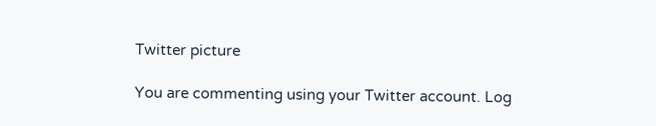Twitter picture

You are commenting using your Twitter account. Log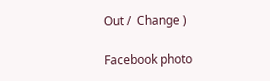Out /  Change )

Facebook photo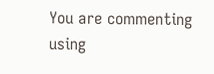You are commenting using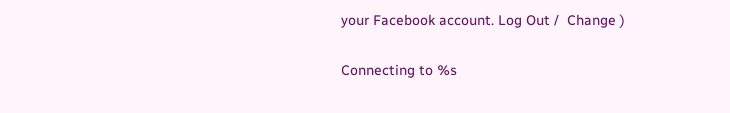your Facebook account. Log Out /  Change )

Connecting to %s